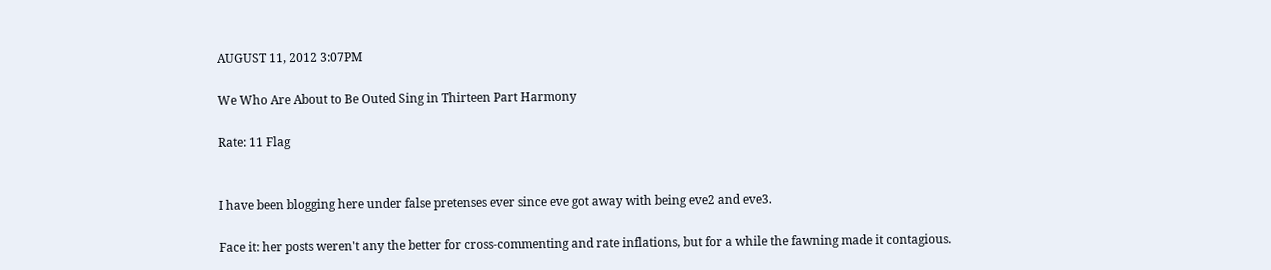AUGUST 11, 2012 3:07PM

We Who Are About to Be Outed Sing in Thirteen Part Harmony

Rate: 11 Flag


I have been blogging here under false pretenses ever since eve got away with being eve2 and eve3.

Face it: her posts weren't any the better for cross-commenting and rate inflations, but for a while the fawning made it contagious.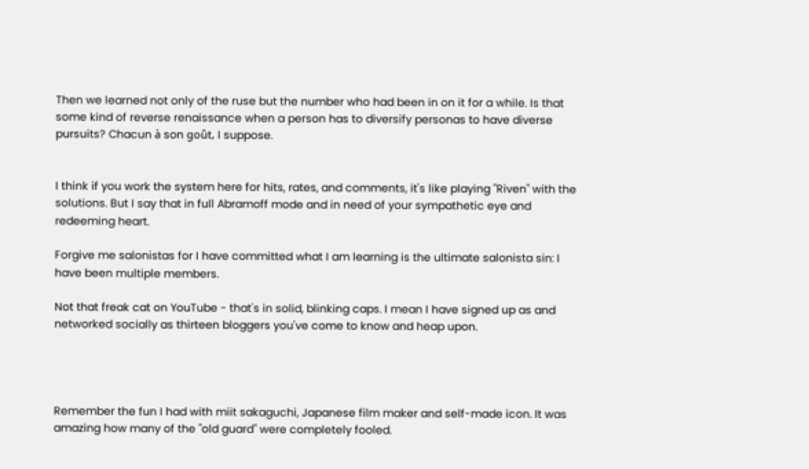Then we learned not only of the ruse but the number who had been in on it for a while. Is that some kind of reverse renaissance when a person has to diversify personas to have diverse pursuits? Chacun à son goût, I suppose.


I think if you work the system here for hits, rates, and comments, it's like playing "Riven" with the solutions. But I say that in full Abramoff mode and in need of your sympathetic eye and redeeming heart.

Forgive me salonistas for I have committed what I am learning is the ultimate salonista sin: I have been multiple members.

Not that freak cat on YouTube - that's in solid, blinking caps. I mean I have signed up as and networked socially as thirteen bloggers you've come to know and heap upon.




Remember the fun I had with miit sakaguchi, Japanese film maker and self-made icon. It was amazing how many of the "old guard" were completely fooled.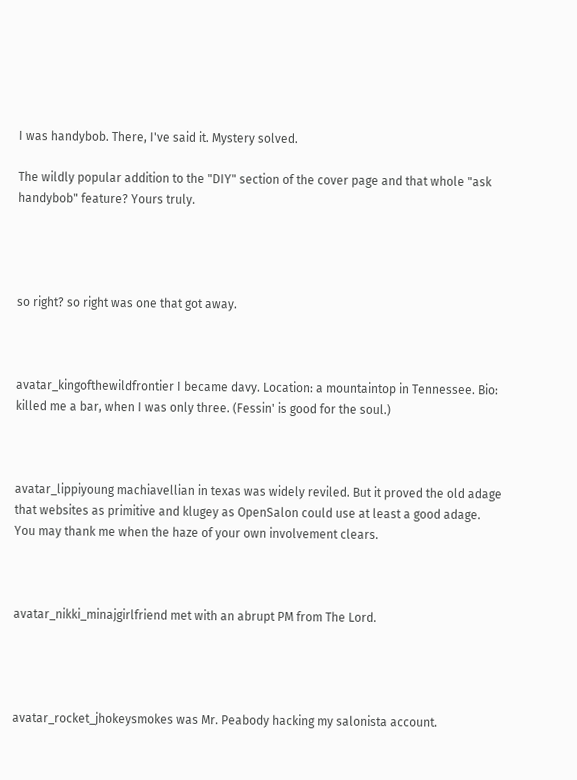I was handybob. There, I've said it. Mystery solved.

The wildly popular addition to the "DIY" section of the cover page and that whole "ask handybob" feature? Yours truly.




so right? so right was one that got away.



avatar_kingofthewildfrontier I became davy. Location: a mountaintop in Tennessee. Bio: killed me a bar, when I was only three. (Fessin' is good for the soul.)



avatar_lippiyoung machiavellian in texas was widely reviled. But it proved the old adage that websites as primitive and klugey as OpenSalon could use at least a good adage. You may thank me when the haze of your own involvement clears.



avatar_nikki_minajgirlfriend met with an abrupt PM from The Lord.




avatar_rocket_jhokeysmokes was Mr. Peabody hacking my salonista account.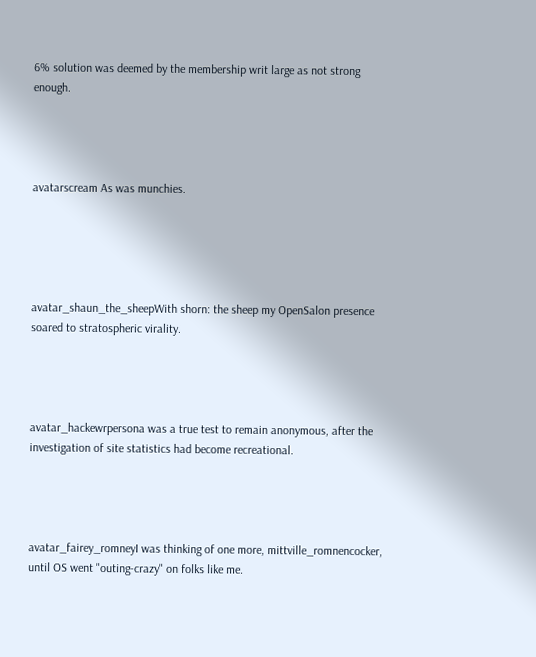6% solution was deemed by the membership writ large as not strong enough.




avatarscream As was munchies.





avatar_shaun_the_sheepWith shorn: the sheep my OpenSalon presence soared to stratospheric virality.




avatar_hackewrpersona was a true test to remain anonymous, after the investigation of site statistics had become recreational.




avatar_fairey_romneyI was thinking of one more, mittville_romnencocker, until OS went "outing-crazy" on folks like me.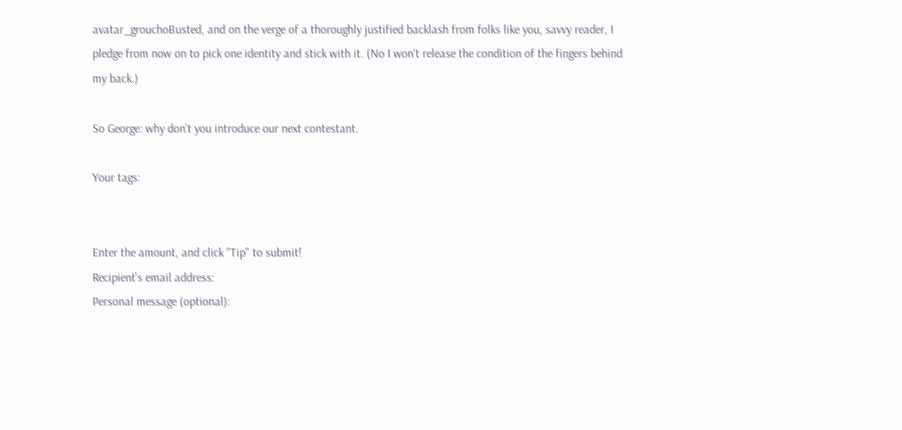avatar_grouchoBusted, and on the verge of a thoroughly justified backlash from folks like you, savvy reader, I pledge from now on to pick one identity and stick with it. (No I won't release the condition of the fingers behind my back.)

So George: why don't you introduce our next contestant.

Your tags:


Enter the amount, and click "Tip" to submit!
Recipient's email address:
Personal message (optional):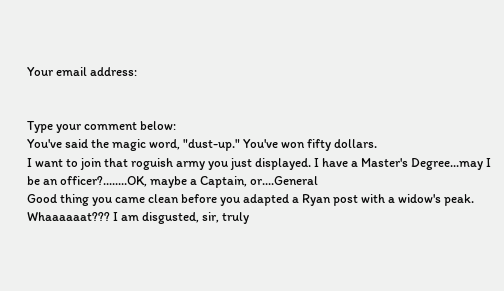Your email address:


Type your comment below:
You've said the magic word, "dust-up." You've won fifty dollars.
I want to join that roguish army you just displayed. I have a Master's Degree...may I be an officer?........OK, maybe a Captain, or....General
Good thing you came clean before you adapted a Ryan post with a widow's peak.
Whaaaaaat??? I am disgusted, sir, truly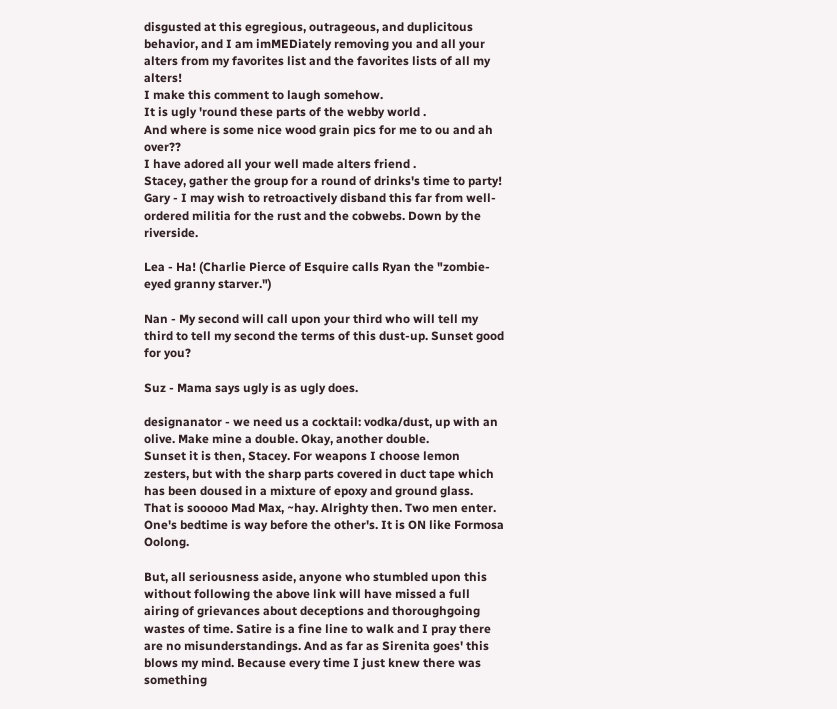disgusted at this egregious, outrageous, and duplicitous behavior, and I am imMEDiately removing you and all your alters from my favorites list and the favorites lists of all my alters!
I make this comment to laugh somehow.
It is ugly 'round these parts of the webby world .
And where is some nice wood grain pics for me to ou and ah over??
I have adored all your well made alters friend .
Stacey, gather the group for a round of drinks's time to party!
Gary - I may wish to retroactively disband this far from well-ordered militia for the rust and the cobwebs. Down by the riverside.

Lea - Ha! (Charlie Pierce of Esquire calls Ryan the "zombie-eyed granny starver.")

Nan - My second will call upon your third who will tell my third to tell my second the terms of this dust-up. Sunset good for you?

Suz - Mama says ugly is as ugly does.

designanator - we need us a cocktail: vodka/dust, up with an olive. Make mine a double. Okay, another double.
Sunset it is then, Stacey. For weapons I choose lemon zesters, but with the sharp parts covered in duct tape which has been doused in a mixture of epoxy and ground glass.
That is sooooo Mad Max, ~hay. Alrighty then. Two men enter. One's bedtime is way before the other's. It is ON like Formosa Oolong.

But, all seriousness aside, anyone who stumbled upon this without following the above link will have missed a full airing of grievances about deceptions and thoroughgoing wastes of time. Satire is a fine line to walk and I pray there are no misunderstandings. And as far as Sirenita goes' this blows my mind. Because every time I just knew there was something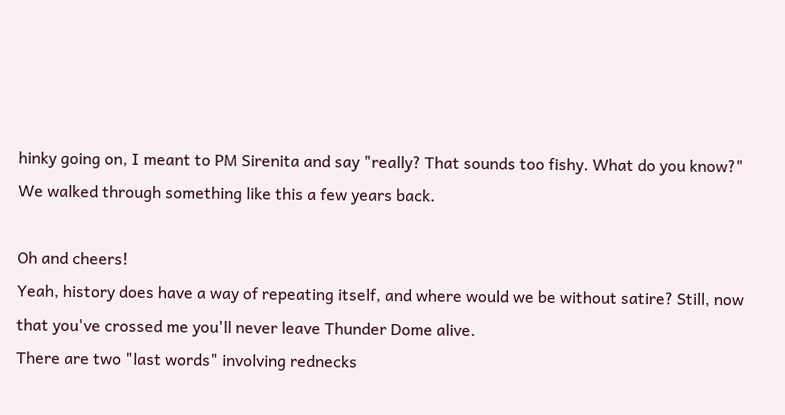hinky going on, I meant to PM Sirenita and say "really? That sounds too fishy. What do you know?" We walked through something like this a few years back.

Oh and cheers!
Yeah, history does have a way of repeating itself, and where would we be without satire? Still, now that you've crossed me you'll never leave Thunder Dome alive.
There are two "last words" involving rednecks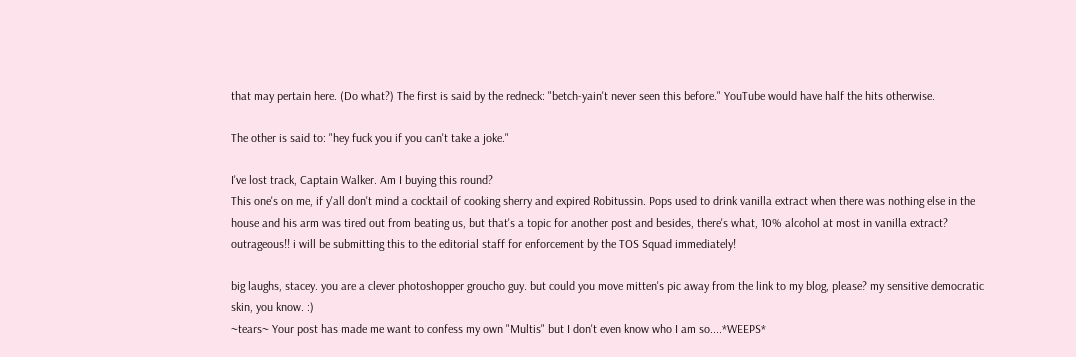that may pertain here. (Do what?) The first is said by the redneck: "betch-yain't never seen this before." YouTube would have half the hits otherwise.

The other is said to: "hey fuck you if you can't take a joke."

I've lost track, Captain Walker. Am I buying this round?
This one's on me, if y'all don't mind a cocktail of cooking sherry and expired Robitussin. Pops used to drink vanilla extract when there was nothing else in the house and his arm was tired out from beating us, but that's a topic for another post and besides, there's what, 10% alcohol at most in vanilla extract?
outrageous!! i will be submitting this to the editorial staff for enforcement by the TOS Squad immediately!

big laughs, stacey. you are a clever photoshopper groucho guy. but could you move mitten's pic away from the link to my blog, please? my sensitive democratic skin, you know. :)
~tears~ Your post has made me want to confess my own "Multis" but I don't even know who I am so....*WEEPS*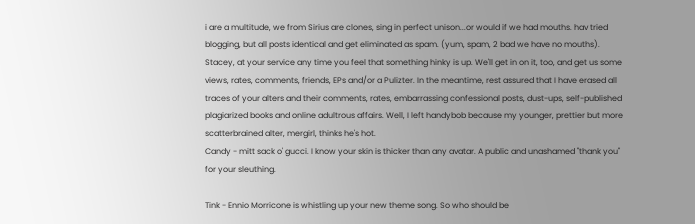i are a multitude, we from Sirius are clones, sing in perfect unison...or would if we had mouths. hav tried blogging, but all posts identical and get eliminated as spam. (yum, spam, 2 bad we have no mouths).
Stacey, at your service any time you feel that something hinky is up. We'll get in on it, too, and get us some views, rates, comments, friends, EPs and/or a Pulizter. In the meantime, rest assured that I have erased all traces of your alters and their comments, rates, embarrassing confessional posts, dust-ups, self-published plagiarized books and online adultrous affairs. Well, I left handybob because my younger, prettier but more scatterbrained alter, mergirl, thinks he's hot.
Candy - mitt sack o' gucci. I know your skin is thicker than any avatar. A public and unashamed "thank you" for your sleuthing.

Tink - Ennio Morricone is whistling up your new theme song. So who should be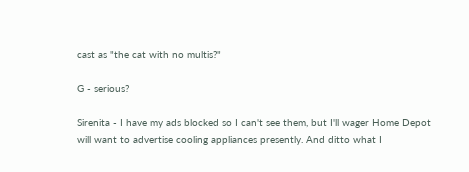cast as "the cat with no multis?"

G - serious?

Sirenita - I have my ads blocked so I can't see them, but I'll wager Home Depot will want to advertise cooling appliances presently. And ditto what I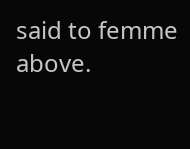said to femme above.